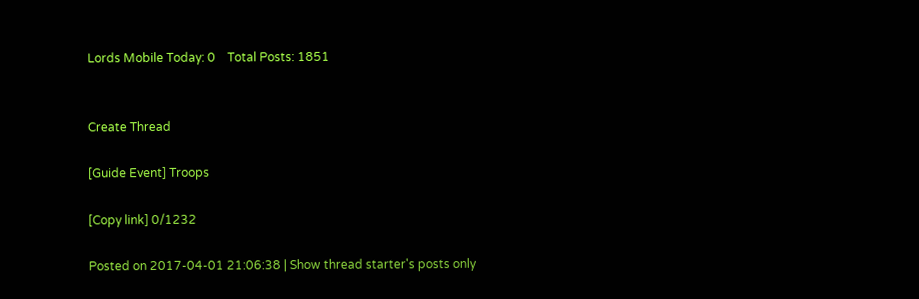Lords Mobile Today: 0    Total Posts: 1851


Create Thread

[Guide Event] Troops

[Copy link] 0/1232

Posted on 2017-04-01 21:06:38 | Show thread starter's posts only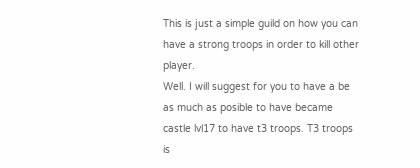This is just a simple guild on how you can have a strong troops in order to kill other player.
Well. I will suggest for you to have a be as much as posible to have became castle lvl17 to have t3 troops. T3 troops is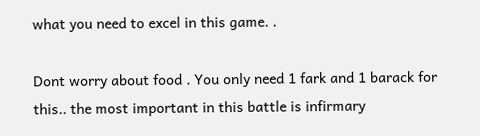what you need to excel in this game. .

Dont worry about food . You only need 1 fark and 1 barack for this.. the most important in this battle is infirmary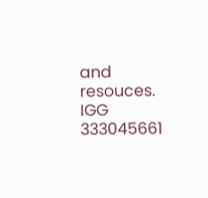and resouces.
IGG 333045661